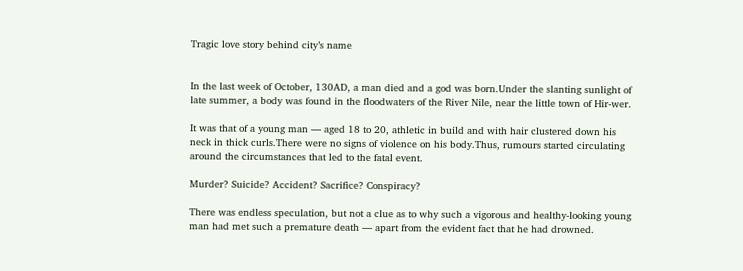Tragic love story behind city’s name


In the last week of October, 130AD, a man died and a god was born.Under the slanting sunlight of late summer, a body was found in the floodwaters of the River Nile, near the little town of Hir-wer.

It was that of a young man — aged 18 to 20, athletic in build and with hair clustered down his neck in thick curls.There were no signs of violence on his body.Thus, rumours started circulating around the circumstances that led to the fatal event.

Murder? Suicide? Accident? Sacrifice? Conspiracy?

There was endless speculation, but not a clue as to why such a vigorous and healthy-looking young man had met such a premature death — apart from the evident fact that he had drowned.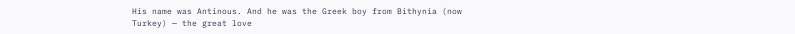His name was Antinous. And he was the Greek boy from Bithynia (now Turkey) — the great love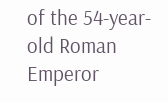of the 54-year-old Roman Emperor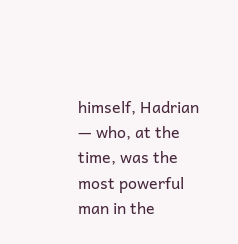himself, Hadrian — who, at the time, was the most powerful man in the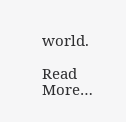world.

Read More…